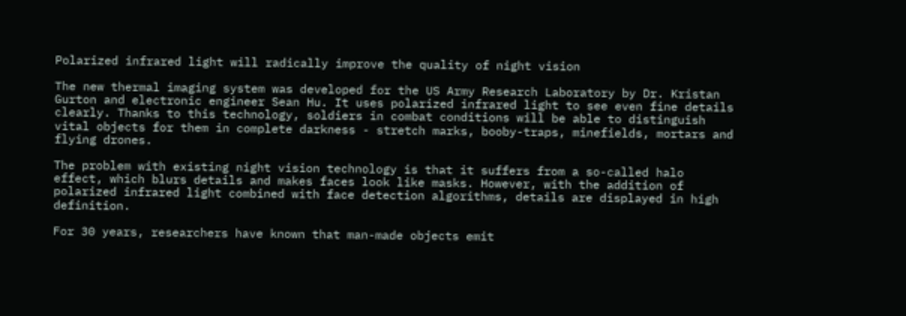Polarized infrared light will radically improve the quality of night vision

The new thermal imaging system was developed for the US Army Research Laboratory by Dr. Kristan Gurton and electronic engineer Sean Hu. It uses polarized infrared light to see even fine details clearly. Thanks to this technology, soldiers in combat conditions will be able to distinguish vital objects for them in complete darkness - stretch marks, booby-traps, minefields, mortars and flying drones.

The problem with existing night vision technology is that it suffers from a so-called halo effect, which blurs details and makes faces look like masks. However, with the addition of polarized infrared light combined with face detection algorithms, details are displayed in high definition.

For 30 years, researchers have known that man-made objects emit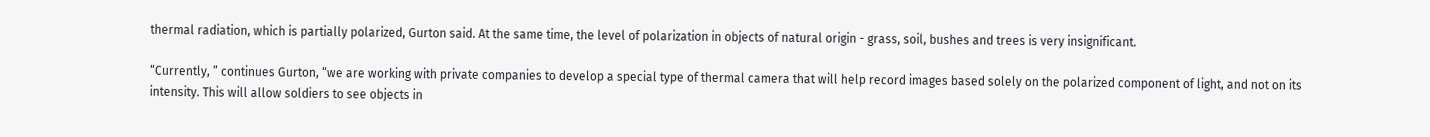thermal radiation, which is partially polarized, Gurton said. At the same time, the level of polarization in objects of natural origin - grass, soil, bushes and trees is very insignificant.

“Currently, ” continues Gurton, “we are working with private companies to develop a special type of thermal camera that will help record images based solely on the polarized component of light, and not on its intensity. This will allow soldiers to see objects in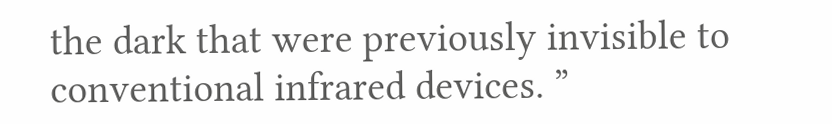the dark that were previously invisible to conventional infrared devices. ”